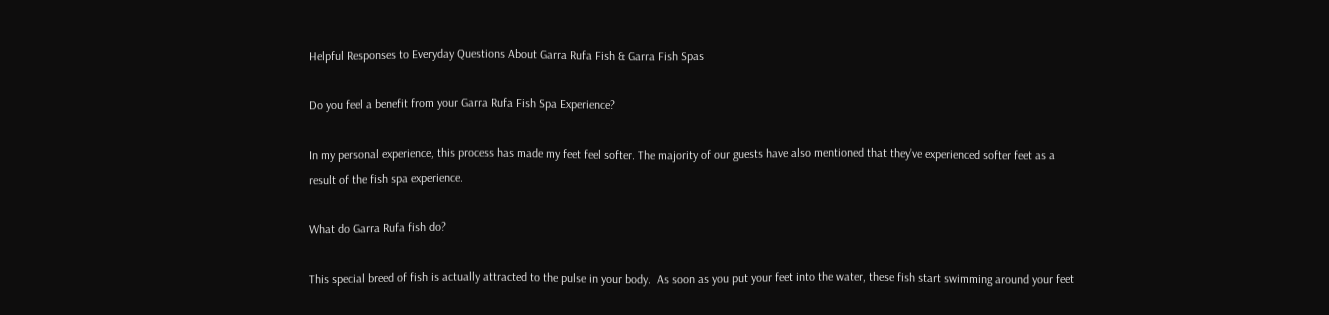Helpful Responses to Everyday Questions About Garra Rufa Fish & Garra Fish Spas

Do you feel a benefit from your Garra Rufa Fish Spa Experience?

In my personal experience, this process has made my feet feel softer. The majority of our guests have also mentioned that they’ve experienced softer feet as a result of the fish spa experience.

What do Garra Rufa fish do?

This special breed of fish is actually attracted to the pulse in your body.  As soon as you put your feet into the water, these fish start swimming around your feet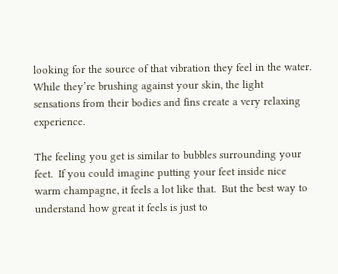looking for the source of that vibration they feel in the water.  While they’re brushing against your skin, the light sensations from their bodies and fins create a very relaxing experience.

The feeling you get is similar to bubbles surrounding your feet.  If you could imagine putting your feet inside nice warm champagne, it feels a lot like that.  But the best way to understand how great it feels is just to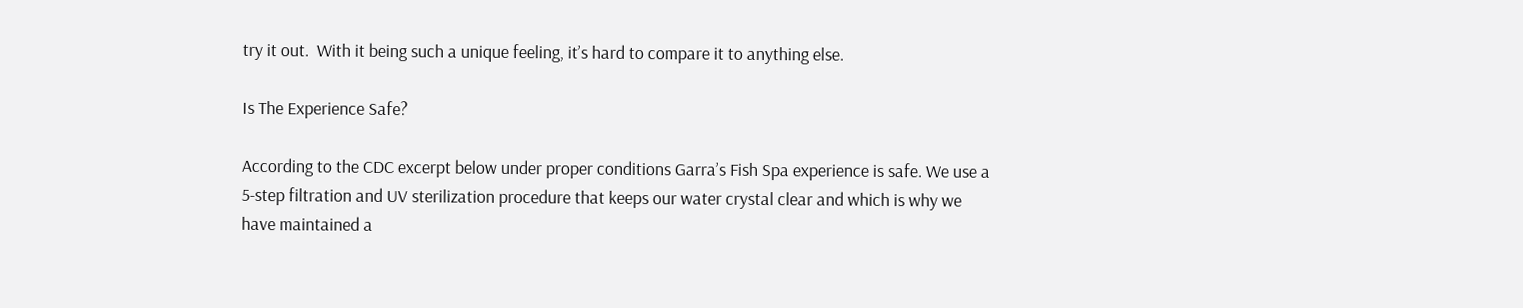try it out.  With it being such a unique feeling, it’s hard to compare it to anything else.

Is The Experience Safe?

According to the CDC excerpt below under proper conditions Garra’s Fish Spa experience is safe. We use a 5-step filtration and UV sterilization procedure that keeps our water crystal clear and which is why we have maintained a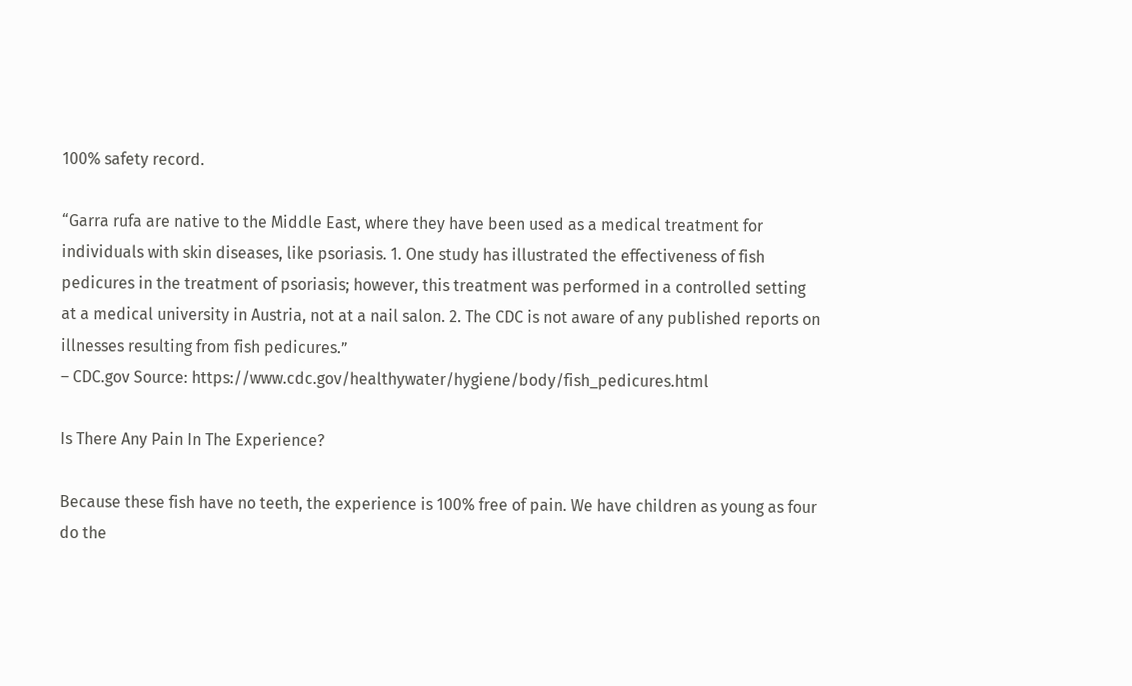100% safety record.

“Garra rufa are native to the Middle East, where they have been used as a medical treatment for individuals with skin diseases, like psoriasis. 1. One study has illustrated the effectiveness of fish pedicures in the treatment of psoriasis; however, this treatment was performed in a controlled setting at a medical university in Austria, not at a nail salon. 2. The CDC is not aware of any published reports on illnesses resulting from fish pedicures.”
– CDC.gov Source: https://www.cdc.gov/healthywater/hygiene/body/fish_pedicures.html

Is There Any Pain In The Experience?

Because these fish have no teeth, the experience is 100% free of pain. We have children as young as four do the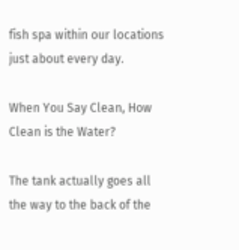fish spa within our locations just about every day.

When You Say Clean, How Clean is the Water?

The tank actually goes all the way to the back of the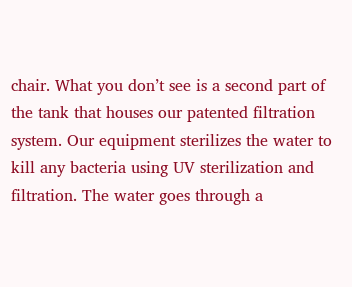chair. What you don’t see is a second part of the tank that houses our patented filtration system. Our equipment sterilizes the water to kill any bacteria using UV sterilization and filtration. The water goes through a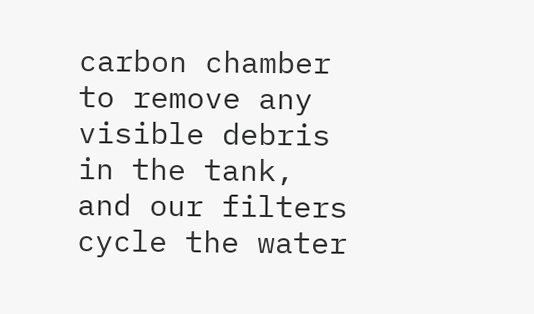carbon chamber to remove any visible debris in the tank, and our filters cycle the water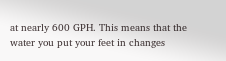at nearly 600 GPH. This means that the water you put your feet in changes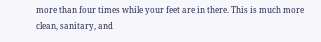more than four times while your feet are in there. This is much more clean, sanitary, and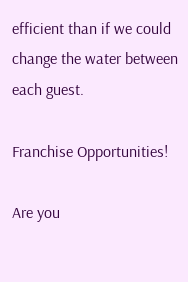efficient than if we could change the water between each guest.

Franchise Opportunities!

Are you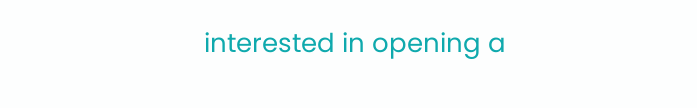interested in opening a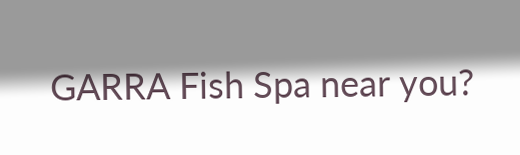GARRA Fish Spa near you?